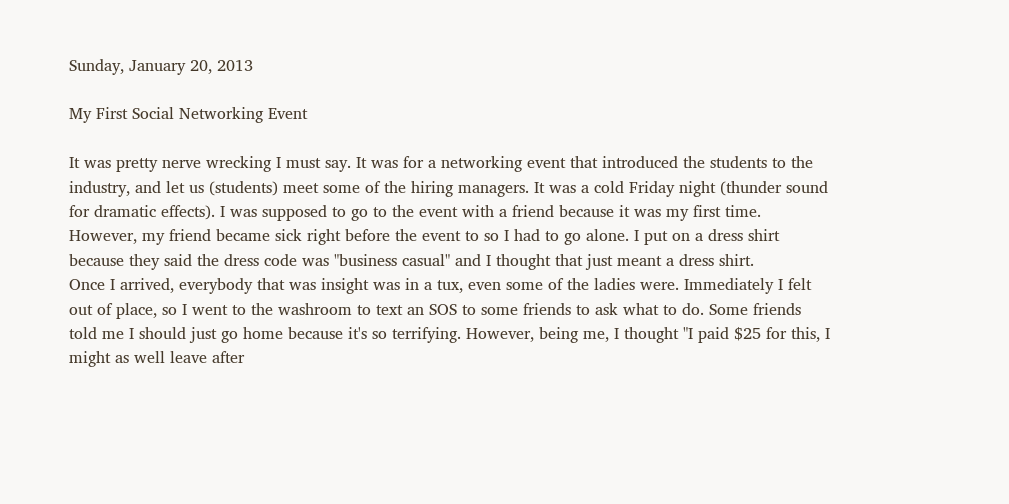Sunday, January 20, 2013

My First Social Networking Event

It was pretty nerve wrecking I must say. It was for a networking event that introduced the students to the industry, and let us (students) meet some of the hiring managers. It was a cold Friday night (thunder sound for dramatic effects). I was supposed to go to the event with a friend because it was my first time. However, my friend became sick right before the event to so I had to go alone. I put on a dress shirt because they said the dress code was "business casual" and I thought that just meant a dress shirt.
Once I arrived, everybody that was insight was in a tux, even some of the ladies were. Immediately I felt out of place, so I went to the washroom to text an SOS to some friends to ask what to do. Some friends told me I should just go home because it's so terrifying. However, being me, I thought "I paid $25 for this, I might as well leave after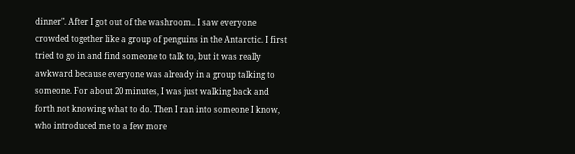dinner". After I got out of the washroom.. I saw everyone crowded together like a group of penguins in the Antarctic. I first tried to go in and find someone to talk to, but it was really awkward because everyone was already in a group talking to someone. For about 20 minutes, I was just walking back and forth not knowing what to do. Then I ran into someone I know, who introduced me to a few more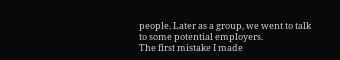people. Later as a group, we went to talk to some potential employers.
The first mistake I made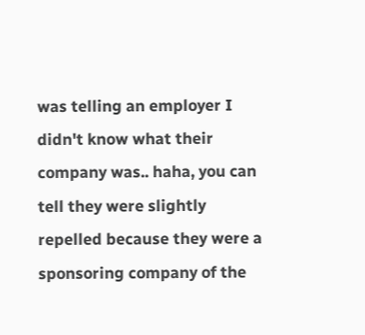was telling an employer I didn't know what their company was.. haha, you can tell they were slightly repelled because they were a sponsoring company of the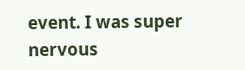event. I was super nervous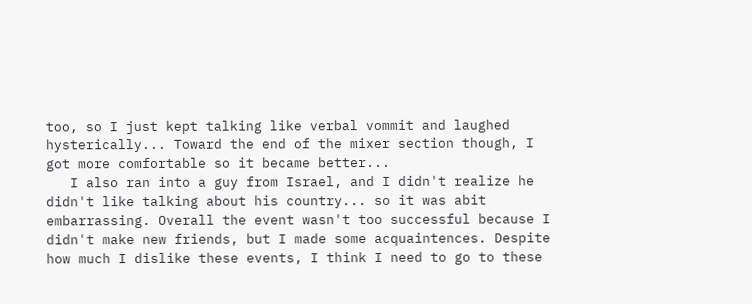too, so I just kept talking like verbal vommit and laughed hysterically... Toward the end of the mixer section though, I got more comfortable so it became better...
   I also ran into a guy from Israel, and I didn't realize he didn't like talking about his country... so it was abit embarrassing. Overall the event wasn't too successful because I didn't make new friends, but I made some acquaintences. Despite how much I dislike these events, I think I need to go to these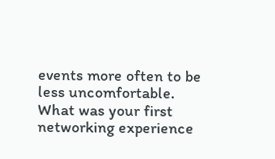events more often to be less uncomfortable. What was your first networking experience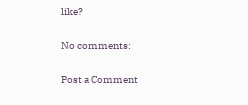like?

No comments:

Post a Comment